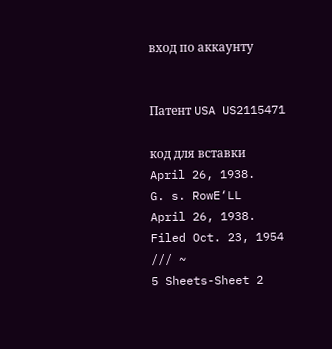вход по аккаунту


Патент USA US2115471

код для вставки
April 26, 1938.
G. s. RowE‘LL
April 26, 1938.
Filed Oct. 23, 1954
/// ~
5 Sheets-Sheet 2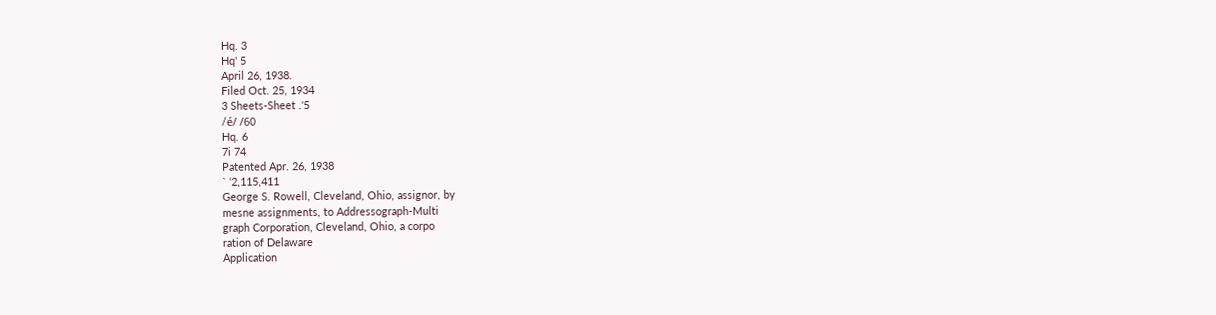Hq. 3
Hq' 5
April 26, 1938.
Filed Oct. 25, 1934
3 Sheets-Sheet .'5
/é/ /60
Hq. 6
7i 74
Patented Apr. 26, 1938
` ‘2,115,411
George S. Rowell, Cleveland, Ohio, assignor, by
mesne assignments, to Addressograph-Multi
graph Corporation, Cleveland, Ohio, a corpo
ration of Delaware
Application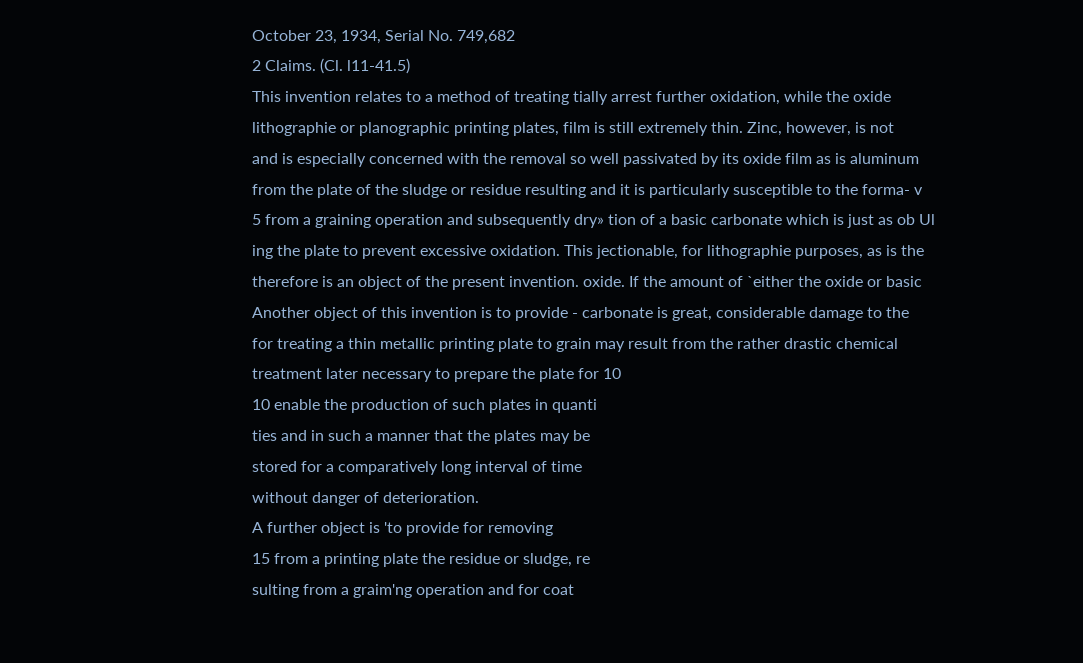October 23, 1934, Serial No. 749,682
2 Claims. (Cl. l11-41.5)
This invention relates to a method of treating tially arrest further oxidation, while the oxide
lithographie or planographic printing plates, film is still extremely thin. Zinc, however, is not
and is especially concerned with the removal so well passivated by its oxide film as is aluminum
from the plate of the sludge or residue resulting and it is particularly susceptible to the forma- v
5 from a graining operation and subsequently dry» tion of a basic carbonate which is just as ob Ul
ing the plate to prevent excessive oxidation. This jectionable, for lithographie purposes, as is the
therefore is an object of the present invention. oxide. If the amount of `either the oxide or basic
Another object of this invention is to provide - carbonate is great, considerable damage to the
for treating a thin metallic printing plate to grain may result from the rather drastic chemical
treatment later necessary to prepare the plate for 10
10 enable the production of such plates in quanti
ties and in such a manner that the plates may be
stored for a comparatively long interval of time
without danger of deterioration.
A further object is 'to provide for removing
15 from a printing plate the residue or sludge, re
sulting from a graim'ng operation and for coat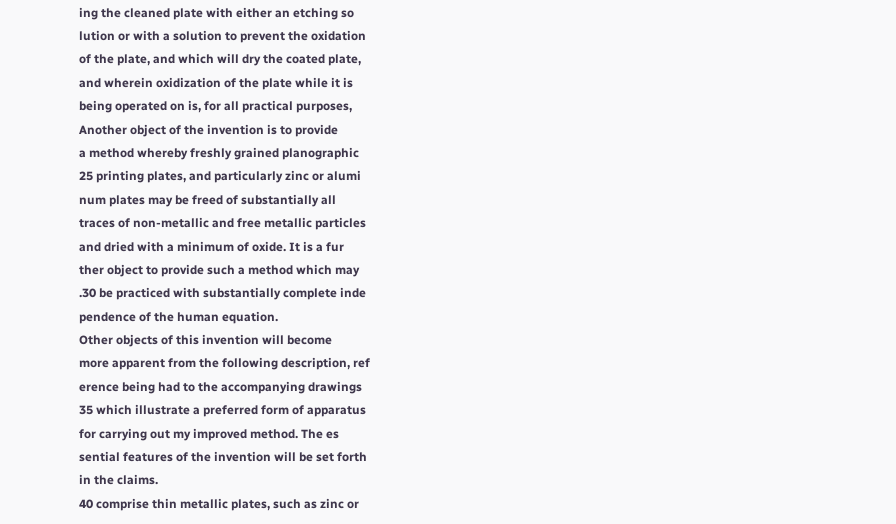ing the cleaned plate with either an etching so
lution or with a solution to prevent the oxidation
of the plate, and which will dry the coated plate,
and wherein oxidization of the plate while it is
being operated on is, for all practical purposes,
Another object of the invention is to provide
a method whereby freshly grained planographic
25 printing plates, and particularly zinc or alumi
num plates may be freed of substantially all
traces of non-metallic and free metallic particles
and dried with a minimum of oxide. It is a fur
ther object to provide such a method which may
.30 be practiced with substantially complete inde
pendence of the human equation.
Other objects of this invention will become
more apparent from the following description, ref
erence being had to the accompanying drawings
35 which illustrate a preferred form of apparatus
for carrying out my improved method. The es
sential features of the invention will be set forth
in the claims.
40 comprise thin metallic plates, such as zinc or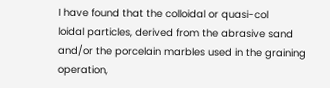I have found that the colloidal or quasi-col
loidal particles, derived from the abrasive sand
and/or the porcelain marbles used in the graining operation,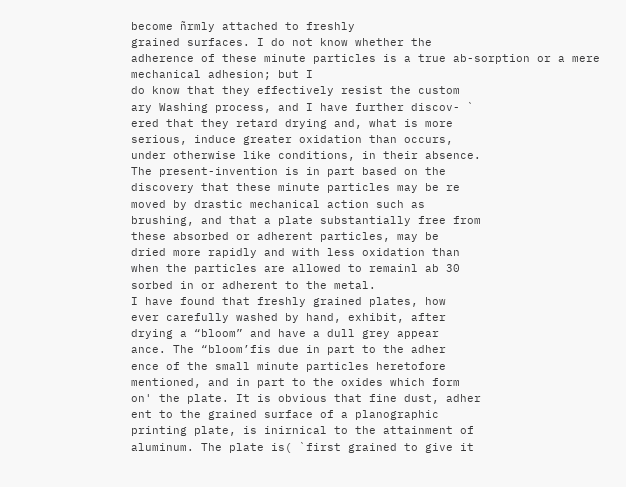become ñrmly attached to freshly
grained surfaces. I do not know whether the
adherence of these minute particles is a true ab-sorption or a mere mechanical adhesion; but I
do know that they effectively resist the custom
ary Washing process, and I have further discov- `
ered that they retard drying and, what is more
serious, induce greater oxidation than occurs,
under otherwise like conditions, in their absence.
The present-invention is in part based on the
discovery that these minute particles may be re
moved by drastic mechanical action such as
brushing, and that a plate substantially free from
these absorbed or adherent particles, may be
dried more rapidly and with less oxidation than
when the particles are allowed to remainl ab 30
sorbed in or adherent to the metal.
I have found that freshly grained plates, how
ever carefully washed by hand, exhibit, after
drying a “bloom” and have a dull grey appear
ance. The “bloom’fis due in part to the adher
ence of the small minute particles heretofore
mentioned, and in part to the oxides which form
on' the plate. It is obvious that fine dust, adher
ent to the grained surface of a planographic
printing plate, is inirnical to the attainment of
aluminum. The plate is( `first grained to give it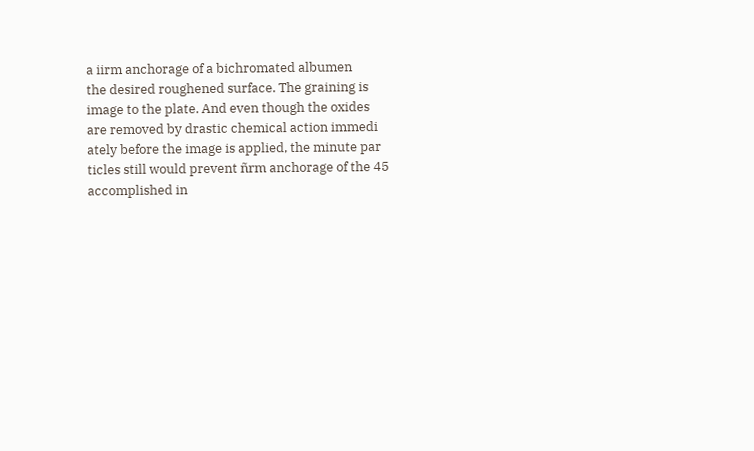a iirm anchorage of a bichromated albumen
the desired roughened surface. The graining is
image to the plate. And even though the oxides
are removed by drastic chemical action immedi
ately before the image is applied, the minute par
ticles still would prevent ñrm anchorage of the 45
accomplished in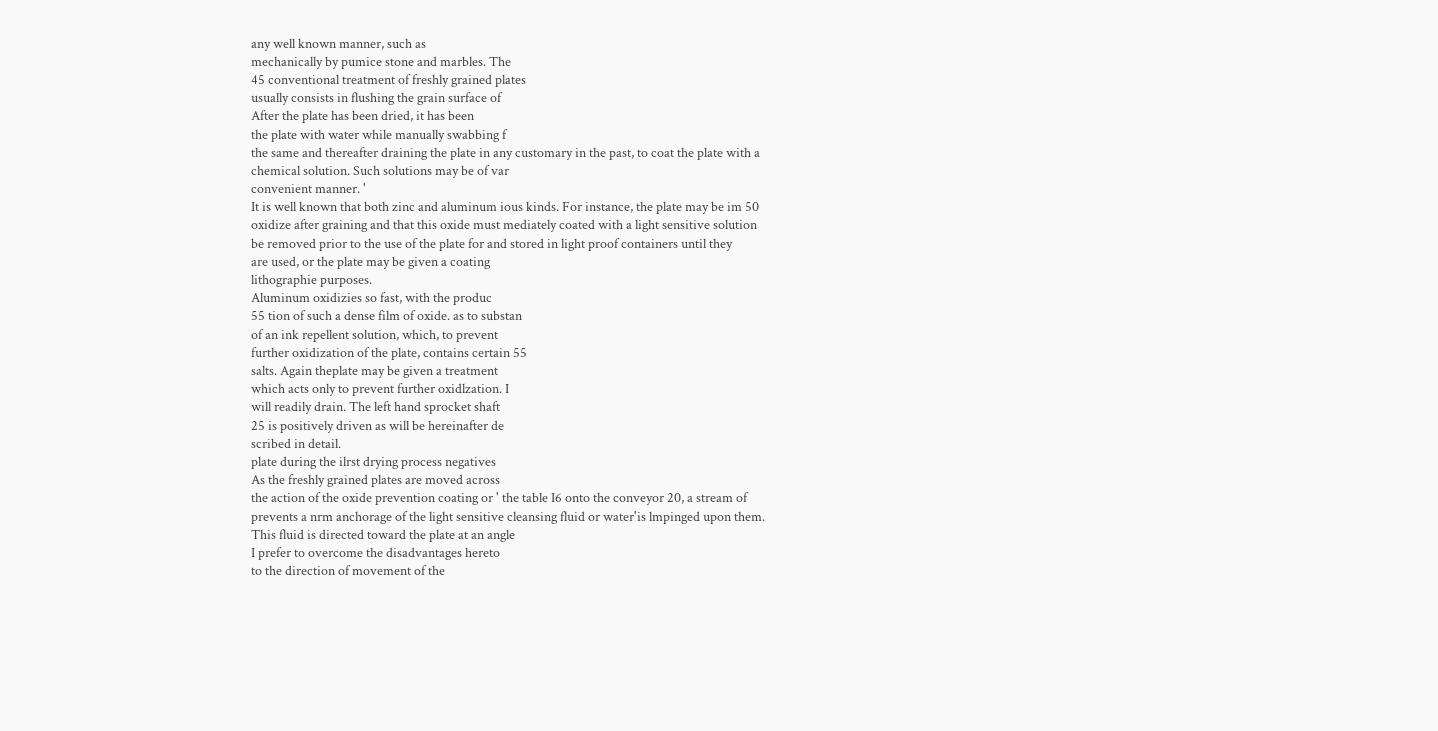any well known manner, such as
mechanically by pumice stone and marbles. The
45 conventional treatment of freshly grained plates
usually consists in flushing the grain surface of
After the plate has been dried, it has been
the plate with water while manually swabbing f
the same and thereafter draining the plate in any customary in the past, to coat the plate with a
chemical solution. Such solutions may be of var
convenient manner. '
It is well known that both zinc and aluminum ious kinds. For instance, the plate may be im 50
oxidize after graining and that this oxide must mediately coated with a light sensitive solution
be removed prior to the use of the plate for and stored in light proof containers until they
are used, or the plate may be given a coating
lithographie purposes.
Aluminum oxidizies so fast, with the produc
55 tion of such a dense film of oxide. as to substan
of an ink repellent solution, which, to prevent
further oxidization of the plate, contains certain 55
salts. Again theplate may be given a treatment
which acts only to prevent further oxidlzation. I
will readily drain. The left hand sprocket shaft
25 is positively driven as will be hereinafter de
scribed in detail.
plate during the ilrst drying process negatives
As the freshly grained plates are moved across
the action of the oxide prevention coating or ' the table I6 onto the conveyor 20, a stream of
prevents a nrm anchorage of the light sensitive cleansing fluid or water'is lmpinged upon them.
This fluid is directed toward the plate at an angle
I prefer to overcome the disadvantages hereto
to the direction of movement of the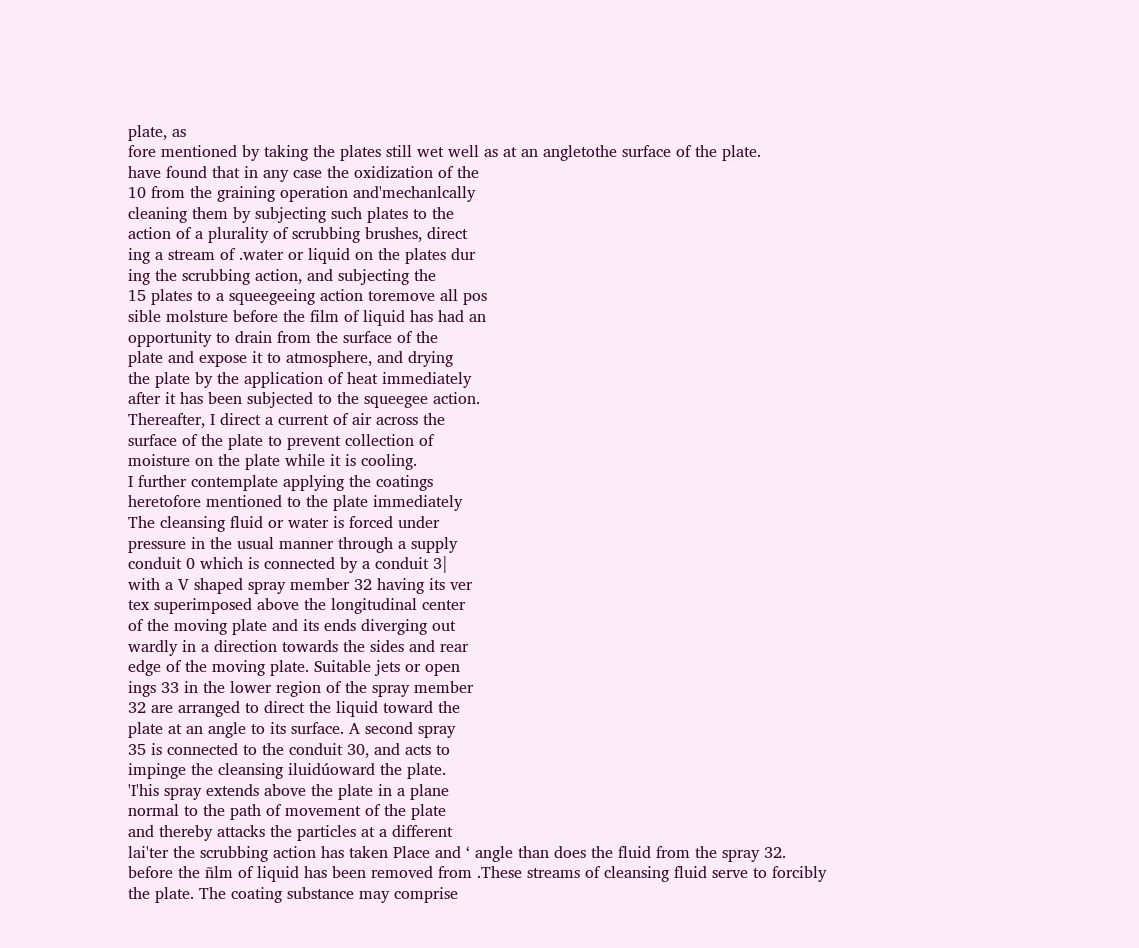plate, as
fore mentioned by taking the plates still wet well as at an angletothe surface of the plate.
have found that in any case the oxidization of the
10 from the graining operation and'mechanlcally
cleaning them by subjecting such plates to the
action of a plurality of scrubbing brushes, direct
ing a stream of .water or liquid on the plates dur
ing the scrubbing action, and subjecting the
15 plates to a squeegeeing action toremove all pos
sible molsture before the film of liquid has had an
opportunity to drain from the surface of the
plate and expose it to atmosphere, and drying
the plate by the application of heat immediately
after it has been subjected to the squeegee action.
Thereafter, I direct a current of air across the
surface of the plate to prevent collection of
moisture on the plate while it is cooling.
I further contemplate applying the coatings
heretofore mentioned to the plate immediately
The cleansing fluid or water is forced under
pressure in the usual manner through a supply
conduit 0 which is connected by a conduit 3|
with a V shaped spray member 32 having its ver
tex superimposed above the longitudinal center
of the moving plate and its ends diverging out
wardly in a direction towards the sides and rear
edge of the moving plate. Suitable jets or open
ings 33 in the lower region of the spray member
32 are arranged to direct the liquid toward the
plate at an angle to its surface. A second spray
35 is connected to the conduit 30, and acts to
impinge the cleansing iluidúoward the plate.
'I'his spray extends above the plate in a plane
normal to the path of movement of the plate
and thereby attacks the particles at a different
lai'ter the scrubbing action has taken Place and ‘ angle than does the fluid from the spray 32.
before the ñlm of liquid has been removed from .These streams of cleansing fluid serve to forcibly
the plate. The coating substance may comprise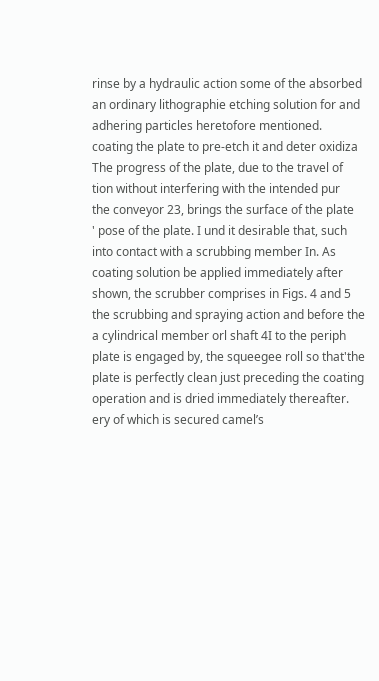rinse by a hydraulic action some of the absorbed
an ordinary lithographie etching solution for and adhering particles heretofore mentioned.
coating the plate to pre-etch it and deter oxidiza
The progress of the plate, due to the travel of
tion without interfering with the intended pur
the conveyor 23, brings the surface of the plate
' pose of the plate. I und it desirable that, such
into contact with a scrubbing member In. As
coating solution be applied immediately after shown, the scrubber comprises in Figs. 4 and 5
the scrubbing and spraying action and before the a cylindrical member orl shaft 4I to the periph
plate is engaged by, the squeegee roll so that'the
plate is perfectly clean just preceding the coating
operation and is dried immediately thereafter.
ery of which is secured camel’s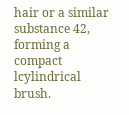hair or a similar
substance 42, forming a compact lcylindrical
brush.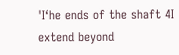'I‘he ends of the shaft 4I extend beyond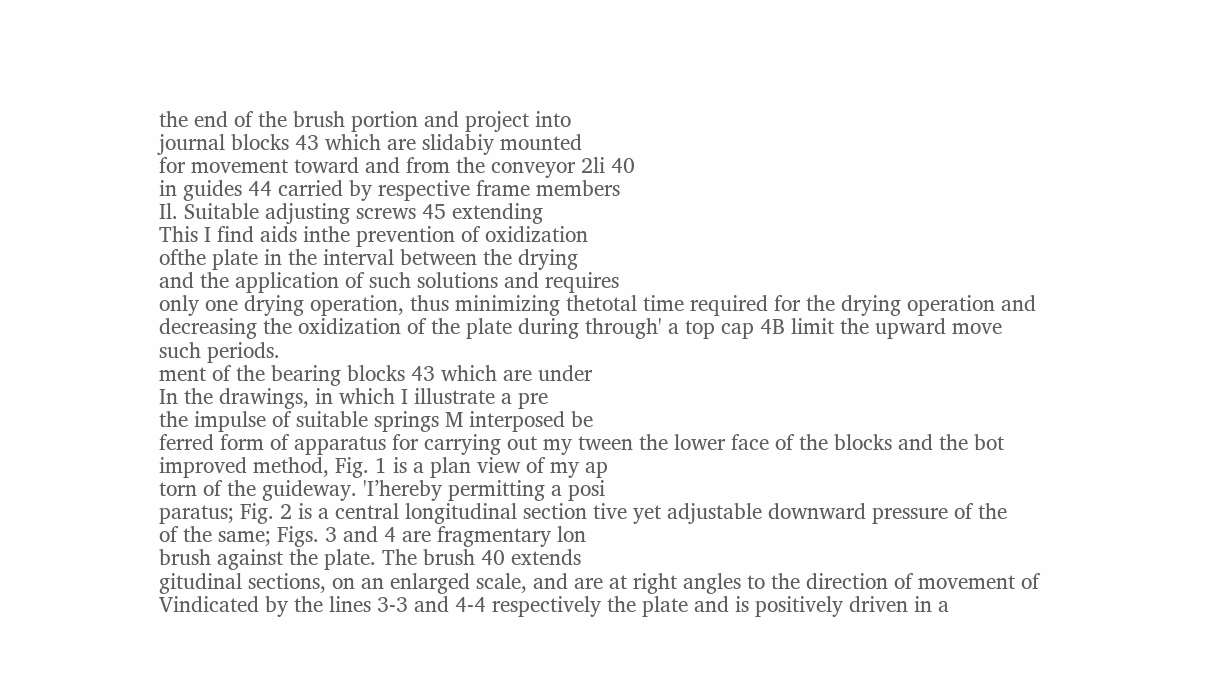the end of the brush portion and project into
journal blocks 43 which are slidabiy mounted
for movement toward and from the conveyor 2li 40
in guides 44 carried by respective frame members
Il. Suitable adjusting screws 45 extending
This I find aids inthe prevention of oxidization
ofthe plate in the interval between the drying
and the application of such solutions and requires
only one drying operation, thus minimizing thetotal time required for the drying operation and
decreasing the oxidization of the plate during through' a top cap 4B limit the upward move
such periods.
ment of the bearing blocks 43 which are under
In the drawings, in which I illustrate a pre
the impulse of suitable springs M interposed be
ferred form of apparatus for carrying out my tween the lower face of the blocks and the bot
improved method, Fig. 1 is a plan view of my ap
torn of the guideway. 'I’hereby permitting a posi
paratus; Fig. 2 is a central longitudinal section tive yet adjustable downward pressure of the
of the same; Figs. 3 and 4 are fragmentary lon
brush against the plate. The brush 40 extends
gitudinal sections, on an enlarged scale, and are at right angles to the direction of movement of
Vindicated by the lines 3-3 and 4-4 respectively the plate and is positively driven in a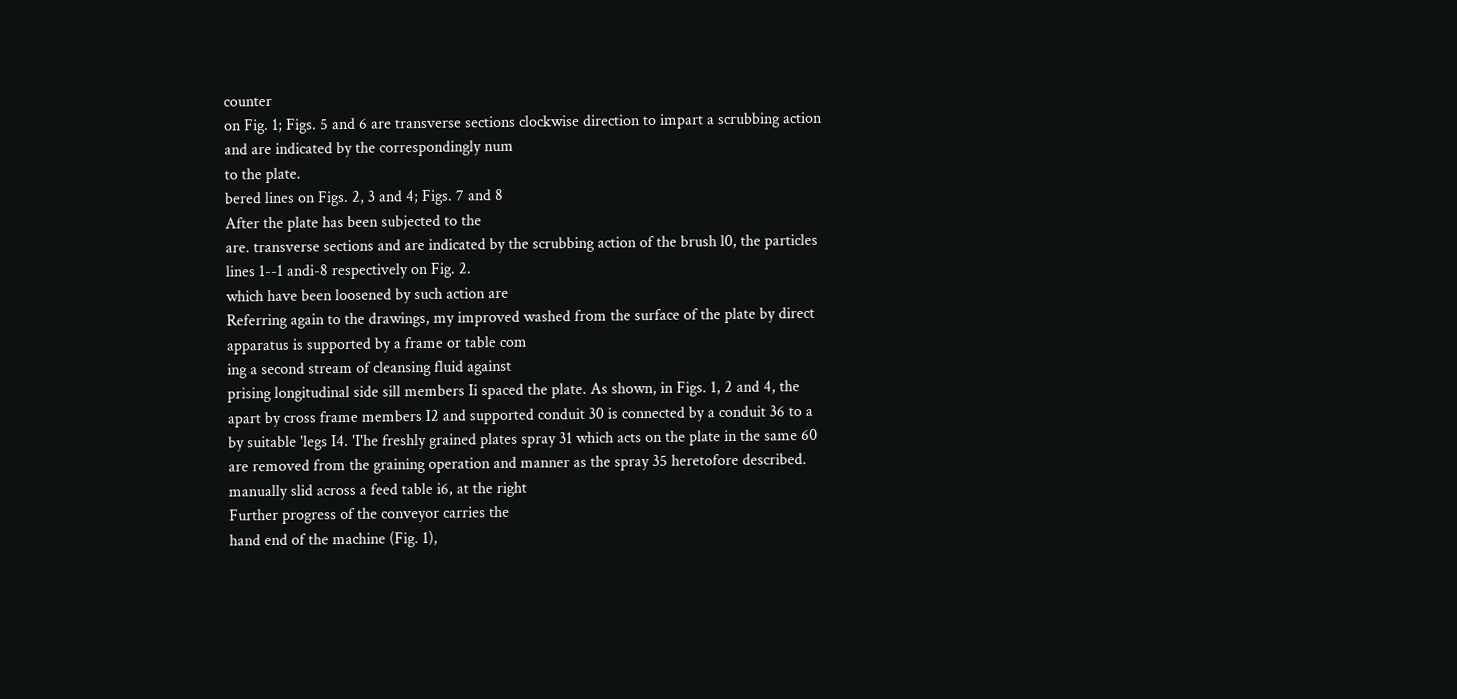counter
on Fig. 1; Figs. 5 and 6 are transverse sections clockwise direction to impart a scrubbing action
and are indicated by the correspondingly num
to the plate.
bered lines on Figs. 2, 3 and 4; Figs. 7 and 8
After the plate has been subjected to the
are. transverse sections and are indicated by the scrubbing action of the brush l0, the particles
lines 1--1 andi-8 respectively on Fig. 2.
which have been loosened by such action are
Referring again to the drawings, my improved washed from the surface of the plate by direct
apparatus is supported by a frame or table com
ing a second stream of cleansing fluid against
prising longitudinal side sill members Ii spaced the plate. As shown, in Figs. 1, 2 and 4, the
apart by cross frame members I2 and supported conduit 30 is connected by a conduit 36 to a
by suitable 'legs I4. 'I'he freshly grained plates spray 31 which acts on the plate in the same 60
are removed from the graining operation and manner as the spray 35 heretofore described.
manually slid across a feed table i6, at the right
Further progress of the conveyor carries the
hand end of the machine (Fig. 1),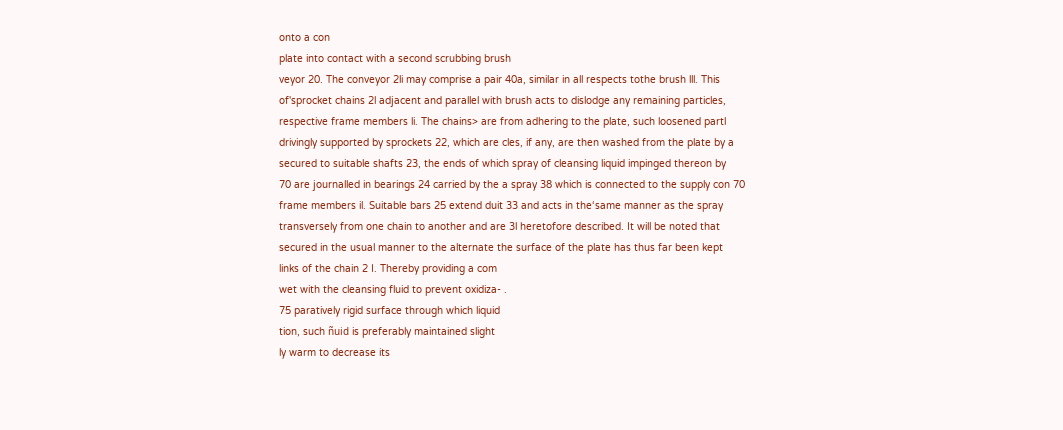onto a con
plate into contact with a second scrubbing brush
veyor 20. The conveyor 2li may comprise a pair 40a, similar in all respects tothe brush lll. This
of'sprocket chains 2l adjacent and parallel with brush acts to dislodge any remaining particles,
respective frame members li. The chains> are from adhering to the plate, such loosened partl
drivingly supported by sprockets 22, which are cles, if any, are then washed from the plate by a
secured to suitable shafts 23, the ends of which spray of cleansing liquid impinged thereon by
70 are journalled in bearings 24 carried by the a spray 38 which is connected to the supply con 70
frame members il. Suitable bars 25 extend duit 33 and acts in the‘same manner as the spray
transversely from one chain to another and are 3l heretofore described. It will be noted that
secured in the usual manner to the alternate the surface of the plate has thus far been kept
links of the chain 2 I. Thereby providing a com
wet with the cleansing fluid to prevent oxidiza- .
75 paratively rigid surface through which liquid
tion, such ñuid is preferably maintained slight
ly warm to decrease its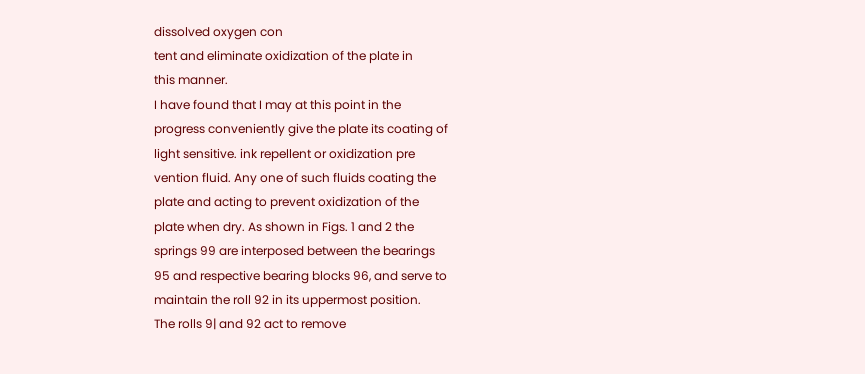dissolved oxygen con
tent and eliminate oxidization of the plate in
this manner.
I have found that I may at this point in the
progress conveniently give the plate its coating of
light sensitive. ink repellent or oxidization pre
vention fluid. Any one of such fluids coating the
plate and acting to prevent oxidization of the
plate when dry. As shown in Figs. 1 and 2 the
springs 99 are interposed between the bearings
95 and respective bearing blocks 96, and serve to
maintain the roll 92 in its uppermost position.
The rolls 9| and 92 act to remove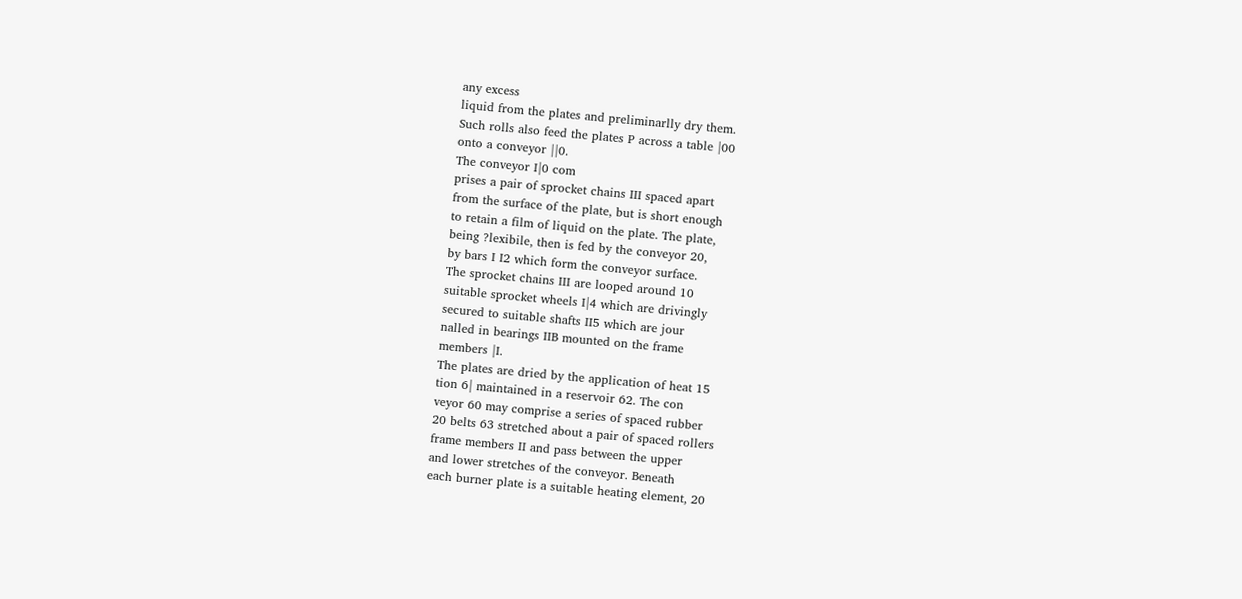any excess
liquid from the plates and preliminarlly dry them.
Such rolls also feed the plates P across a table |00
onto a conveyor ||0.
The conveyor I|0 com
prises a pair of sprocket chains III spaced apart
from the surface of the plate, but is short enough
to retain a film of liquid on the plate. The plate,
being ?lexibile, then is fed by the conveyor 20,
by bars I I2 which form the conveyor surface.
The sprocket chains III are looped around 10
suitable sprocket wheels I|4 which are drivingly
secured to suitable shafts II5 which are jour
nalled in bearings IIB mounted on the frame
members |I.
The plates are dried by the application of heat 15
tion 6| maintained in a reservoir 62. The con
veyor 60 may comprise a series of spaced rubber
20 belts 63 stretched about a pair of spaced rollers
frame members II and pass between the upper
and lower stretches of the conveyor. Beneath
each burner plate is a suitable heating element, 20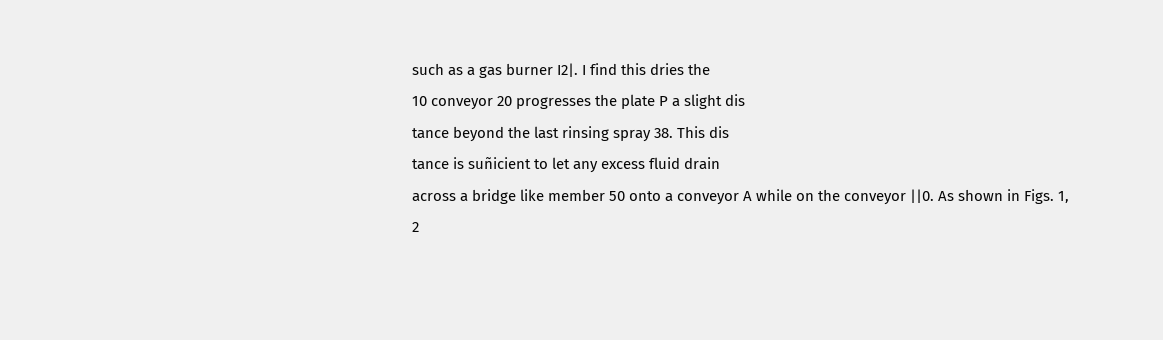such as a gas burner I2|. I find this dries the
10 conveyor 20 progresses the plate P a slight dis
tance beyond the last rinsing spray 38. This dis
tance is suñicient to let any excess fluid drain
across a bridge like member 50 onto a conveyor A while on the conveyor ||0. As shown in Figs. 1,
2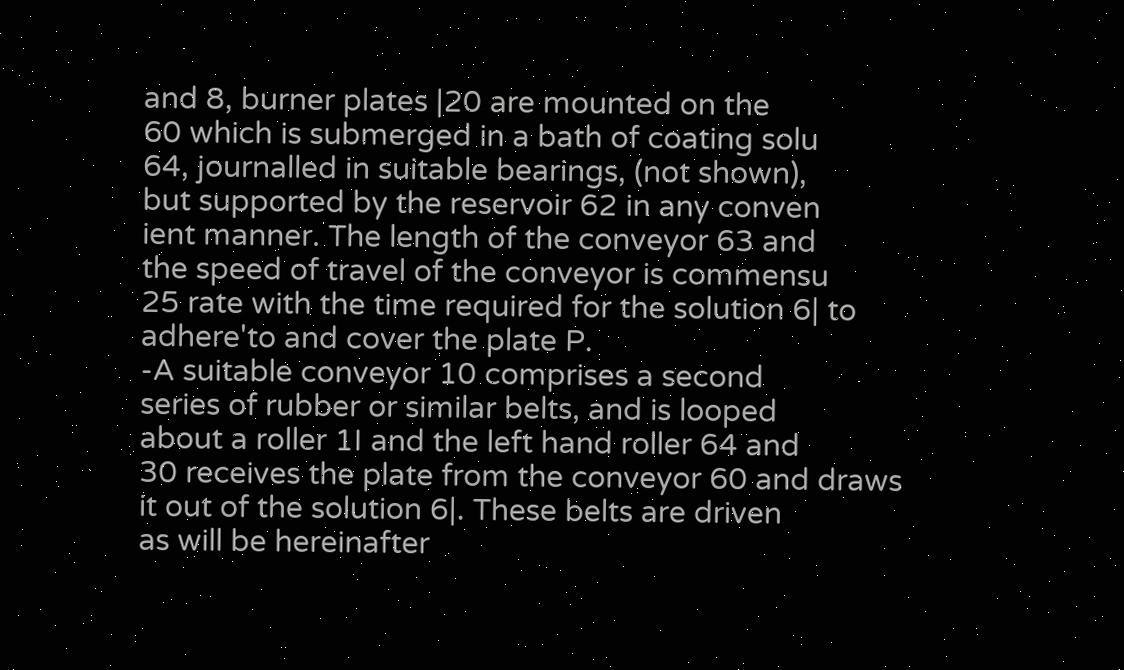and 8, burner plates |20 are mounted on the
60 which is submerged in a bath of coating solu
64, journalled in suitable bearings, (not shown),
but supported by the reservoir 62 in any conven
ient manner. The length of the conveyor 63 and
the speed of travel of the conveyor is commensu
25 rate with the time required for the solution 6| to
adhere'to and cover the plate P.
-A suitable conveyor 10 comprises a second
series of rubber or similar belts, and is looped
about a roller 1I and the left hand roller 64 and
30 receives the plate from the conveyor 60 and draws
it out of the solution 6|. These belts are driven
as will be hereinafter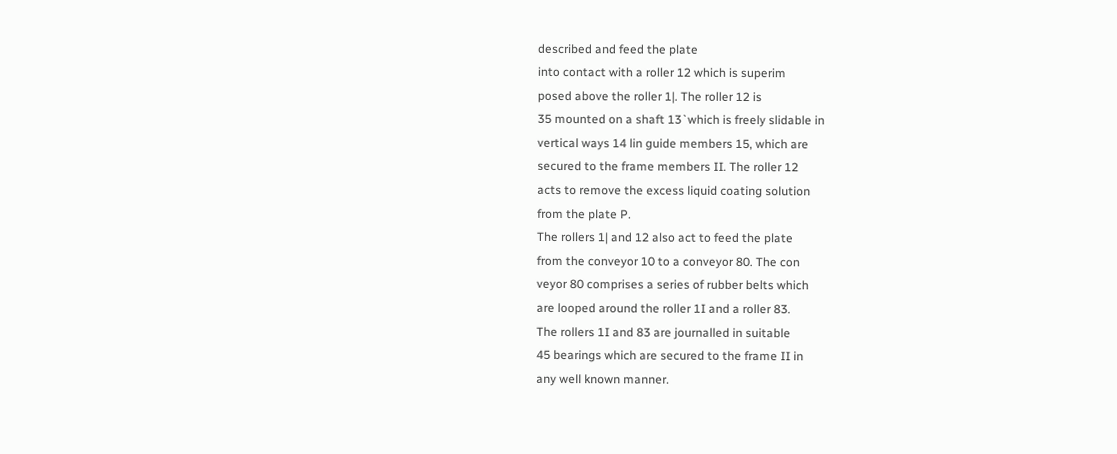described and feed the plate
into contact with a roller 12 which is superim
posed above the roller 1|. The roller 12 is
35 mounted on a shaft 13`which is freely slidable in
vertical ways 14 lin guide members 15, which are
secured to the frame members II. The roller 12
acts to remove the excess liquid coating solution
from the plate P.
The rollers 1| and 12 also act to feed the plate
from the conveyor 10 to a conveyor 80. The con
veyor 80 comprises a series of rubber belts which
are looped around the roller 1I and a roller 83.
The rollers 1I and 83 are journalled in suitable
45 bearings which are secured to the frame II in
any well known manner.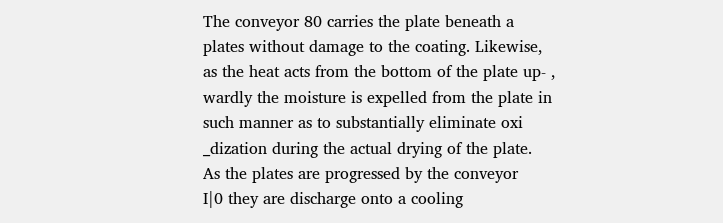The conveyor 80 carries the plate beneath a
plates without damage to the coating. Likewise,
as the heat acts from the bottom of the plate up- ,
wardly the moisture is expelled from the plate in
such manner as to substantially eliminate oxi
_dization during the actual drying of the plate.
As the plates are progressed by the conveyor
I|0 they are discharge onto a cooling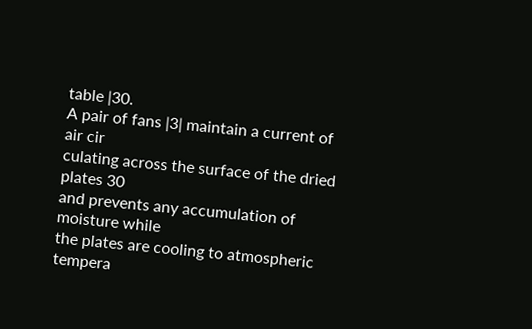table |30.
A pair of fans |3| maintain a current of air cir
culating across the surface of the dried plates 30
and prevents any accumulation of moisture while
the plates are cooling to atmospheric tempera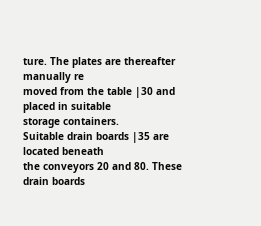ture. The plates are thereafter manually re
moved from the table |30 and placed in suitable
storage containers.
Suitable drain boards |35 are located beneath
the conveyors 20 and 80. These drain boards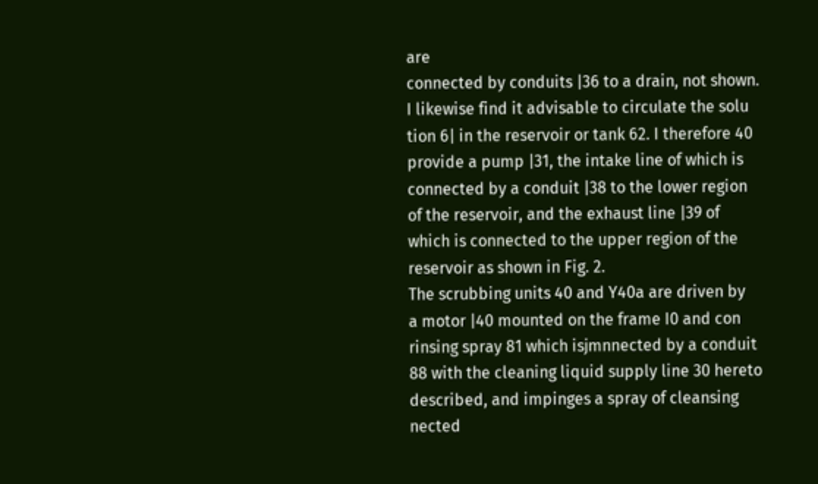are
connected by conduits |36 to a drain, not shown.
I likewise find it advisable to circulate the solu
tion 6| in the reservoir or tank 62. I therefore 40
provide a pump |31, the intake line of which is
connected by a conduit |38 to the lower region
of the reservoir, and the exhaust line |39 of
which is connected to the upper region of the
reservoir as shown in Fig. 2.
The scrubbing units 40 and Y40a are driven by
a motor |40 mounted on the frame I0 and con
rinsing spray 81 which isjmnnected by a conduit
88 with the cleaning liquid supply line 30 hereto
described, and impinges a spray of cleansing
nected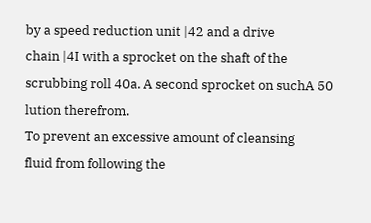by a speed reduction unit |42 and a drive
chain |4I with a sprocket on the shaft of the
scrubbing roll 40a. A second sprocket on suchA 50
lution therefrom.
To prevent an excessive amount of cleansing
fluid from following the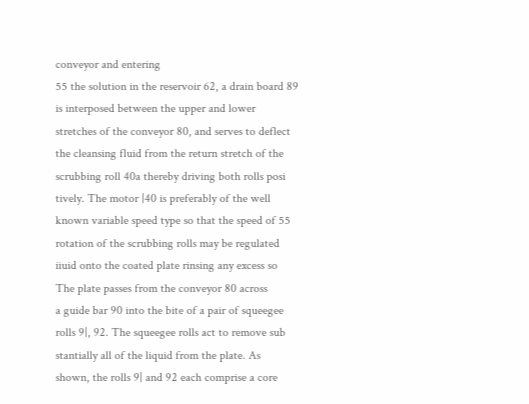conveyor and entering
55 the solution in the reservoir 62, a drain board 89
is interposed between the upper and lower
stretches of the conveyor 80, and serves to deflect
the cleansing fluid from the return stretch of the
scrubbing roll 40a thereby driving both rolls posi
tively. The motor |40 is preferably of the well
known variable speed type so that the speed of 55
rotation of the scrubbing rolls may be regulated
iiuid onto the coated plate rinsing any excess so
The plate passes from the conveyor 80 across
a guide bar 90 into the bite of a pair of squeegee
rolls 9|, 92. The squeegee rolls act to remove sub
stantially all of the liquid from the plate. As
shown, the rolls 9| and 92 each comprise a core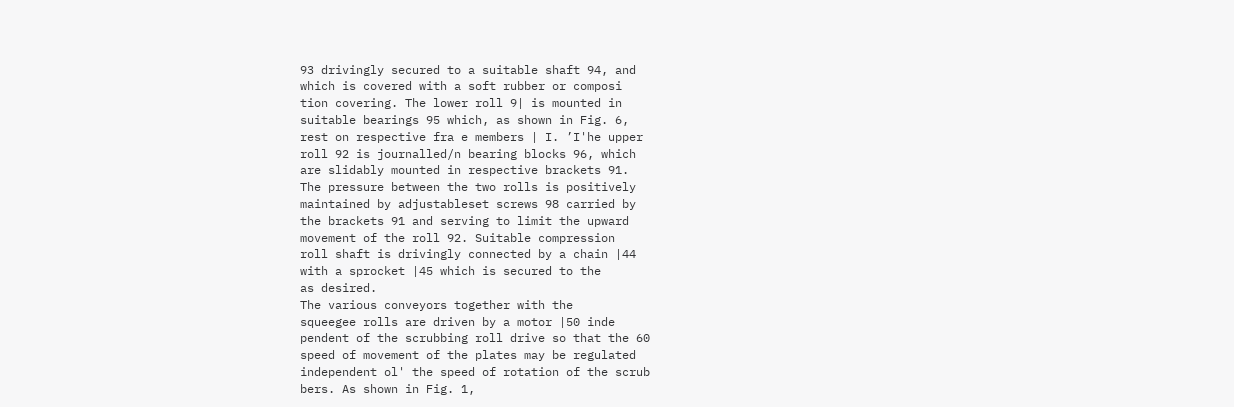93 drivingly secured to a suitable shaft 94, and
which is covered with a soft rubber or composi
tion covering. The lower roll 9| is mounted in
suitable bearings 95 which, as shown in Fig. 6,
rest on respective fra e members | I. ’I'he upper
roll 92 is journalled/n bearing blocks 96, which
are slidably mounted in respective brackets 91.
The pressure between the two rolls is positively
maintained by adjustableset screws 98 carried by
the brackets 91 and serving to limit the upward
movement of the roll 92. Suitable compression
roll shaft is drivingly connected by a chain |44
with a sprocket |45 which is secured to the
as desired.
The various conveyors together with the
squeegee rolls are driven by a motor |50 inde
pendent of the scrubbing roll drive so that the 60
speed of movement of the plates may be regulated
independent ol' the speed of rotation of the scrub
bers. As shown in Fig. 1,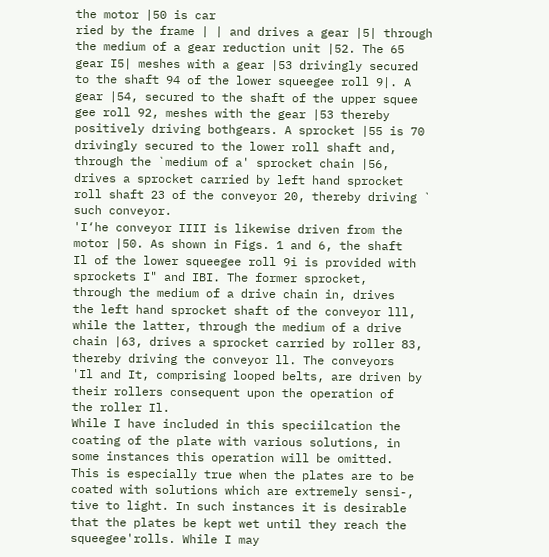the motor |50 is car
ried by the frame | | and drives a gear |5| through
the medium of a gear reduction unit |52. The 65
gear I5| meshes with a gear |53 drivingly secured
to the shaft 94 of the lower squeegee roll 9|. A
gear |54, secured to the shaft of the upper squee
gee roll 92, meshes with the gear |53 thereby
positively driving bothgears. A sprocket |55 is 70
drivingly secured to the lower roll shaft and,
through the `medium of a' sprocket chain |56,
drives a sprocket carried by left hand sprocket
roll shaft 23 of the conveyor 20, thereby driving `
such conveyor.
'I‘he conveyor IIII is likewise driven from the
motor |50. As shown in Figs. 1 and 6, the shaft
Il of the lower squeegee roll 9i is provided with
sprockets I" and IBI. The former sprocket,
through the medium of a drive chain in, drives
the left hand sprocket shaft of the conveyor lll,
while the latter, through the medium of a drive
chain |63, drives a sprocket carried by roller 83,
thereby driving the conveyor ll. The conveyors
'Il and It, comprising looped belts, are driven by
their rollers consequent upon the operation of
the roller Il.
While I have included in this speciilcation the
coating of the plate with various solutions, in
some instances this operation will be omitted.
This is especially true when the plates are to be
coated with solutions which are extremely sensi-,
tive to light. In such instances it is desirable
that the plates be kept wet until they reach the
squeegee'rolls. While I may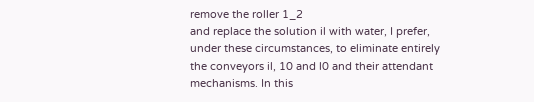remove the roller 1_2
and replace the solution il with water, I prefer,
under these circumstances, to eliminate entirely
the conveyors il, 10 and l0 and their attendant
mechanisms. In this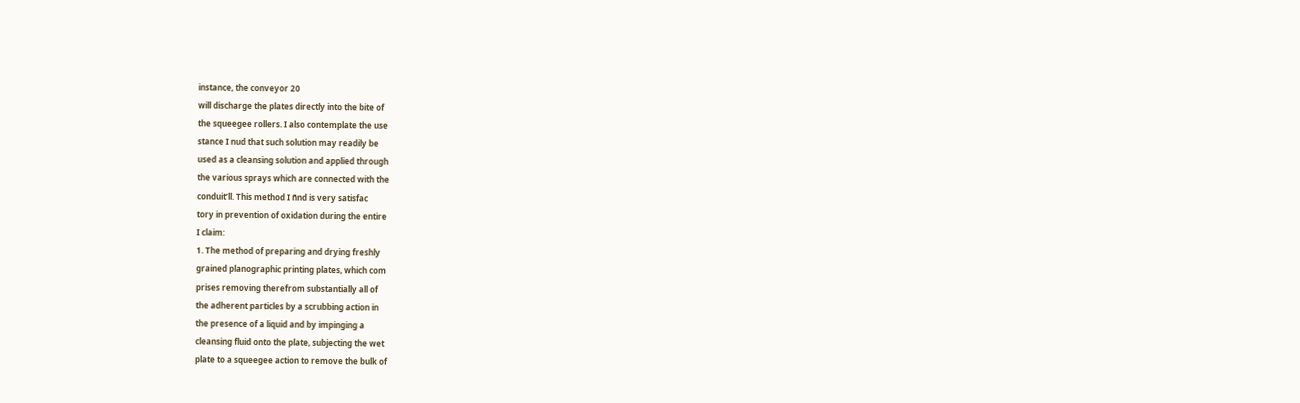instance, the conveyor 20
will discharge the plates directly into the bite of
the squeegee rollers. I also contemplate the use
stance I nud that such solution may readily be
used as a cleansing solution and applied through
the various sprays which are connected with the
conduit’ll. This method I ñnd is very satisfac
tory in prevention of oxidation during the entire
I claim:
1. The method of preparing and drying freshly
grained planographic printing plates, which com
prises removing therefrom substantially all of
the adherent particles by a scrubbing action in
the presence of a liquid and by impinging a
cleansing fluid onto the plate, subjecting the wet
plate to a squeegee action to remove the bulk of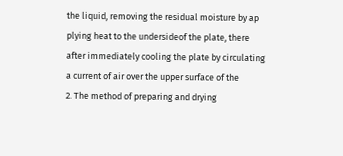the liquid, removing the residual moisture by ap
plying heat to the undersideof the plate, there
after immediately cooling the plate by circulating
a current of air over the upper surface of the
2. The method of preparing and drying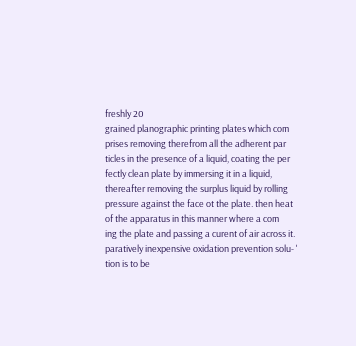freshly 20
grained planographic printing plates which com
prises removing therefrom all the adherent par
ticles in the presence of a liquid, coating the per
fectly clean plate by immersing it in a liquid,
thereafter removing the surplus liquid by rolling
pressure against the face ot the plate. then heat
of the apparatus in this manner where a com
ing the plate and passing a curent of air across it.
paratively inexpensive oxidation prevention solu- '
tion is to be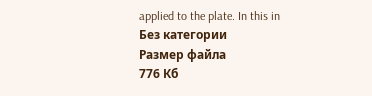applied to the plate. In this in
Без категории
Размер файла
776 Кб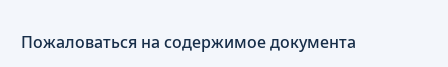Пожаловаться на содержимое документа